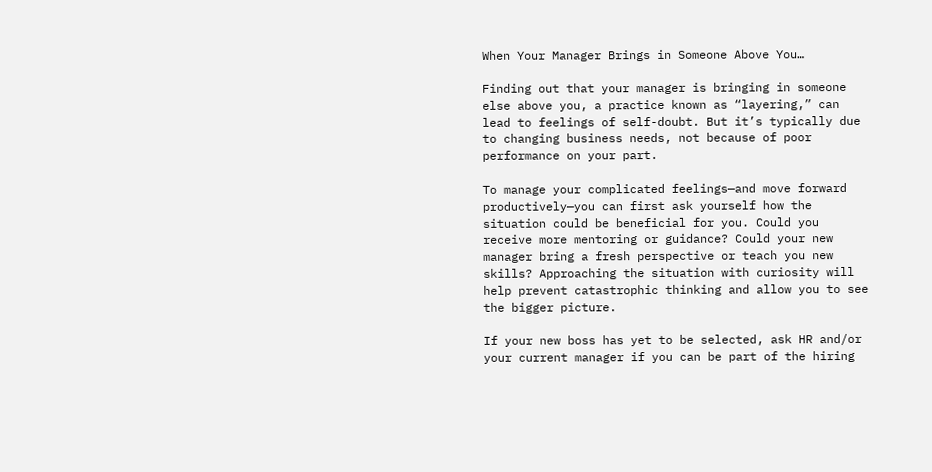When Your Manager Brings in Someone Above You…

Finding out that your manager is bringing in someone else above you, a practice known as “layering,” can lead to feelings of self-doubt. But it’s typically due to changing business needs, not because of poor performance on your part.

To manage your complicated feelings—and move forward productively—you can first ask yourself how the situation could be beneficial for you. Could you receive more mentoring or guidance? Could your new manager bring a fresh perspective or teach you new skills? Approaching the situation with curiosity will help prevent catastrophic thinking and allow you to see the bigger picture.

If your new boss has yet to be selected, ask HR and/or your current manager if you can be part of the hiring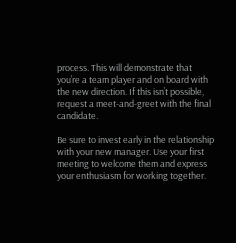process. This will demonstrate that you’re a team player and on board with the new direction. If this isn’t possible, request a meet-and-greet with the final candidate.

Be sure to invest early in the relationship with your new manager. Use your first meeting to welcome them and express your enthusiasm for working together.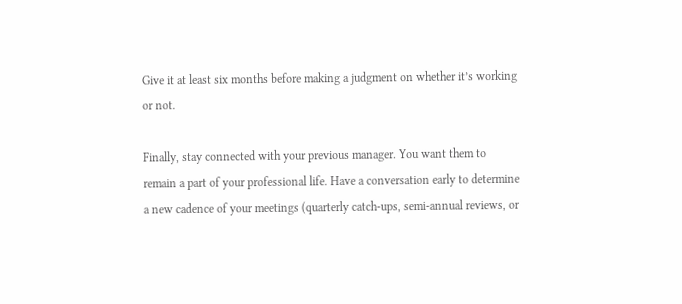Give it at least six months before making a judgment on whether it’s working or not.

Finally, stay connected with your previous manager. You want them to remain a part of your professional life. Have a conversation early to determine a new cadence of your meetings (quarterly catch-ups, semi-annual reviews, or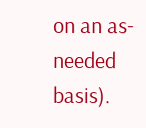on an as-needed basis).